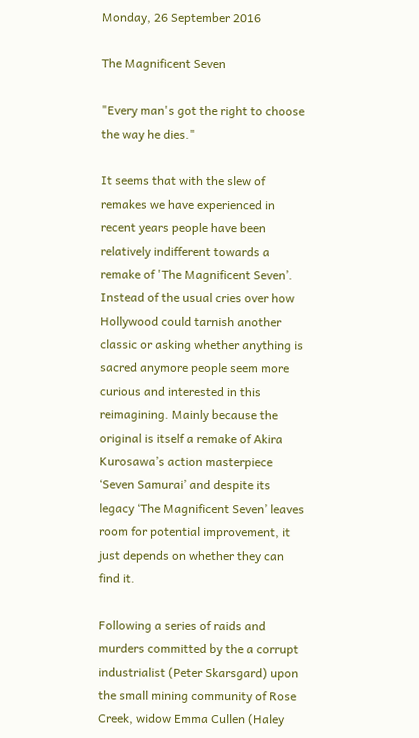Monday, 26 September 2016

The Magnificent Seven

"Every man's got the right to choose the way he dies."

It seems that with the slew of remakes we have experienced in recent years people have been relatively indifferent towards a remake of 'The Magnificent Seven’. Instead of the usual cries over how Hollywood could tarnish another classic or asking whether anything is sacred anymore people seem more curious and interested in this reimagining. Mainly because the original is itself a remake of Akira Kurosawa’s action masterpiece ‘Seven Samurai’ and despite its legacy ‘The Magnificent Seven’ leaves room for potential improvement, it just depends on whether they can find it.

Following a series of raids and murders committed by the a corrupt industrialist (Peter Skarsgard) upon the small mining community of Rose Creek, widow Emma Cullen (Haley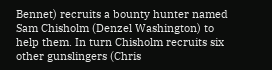Bennet) recruits a bounty hunter named Sam Chisholm (Denzel Washington) to help them. In turn Chisholm recruits six other gunslingers (Chris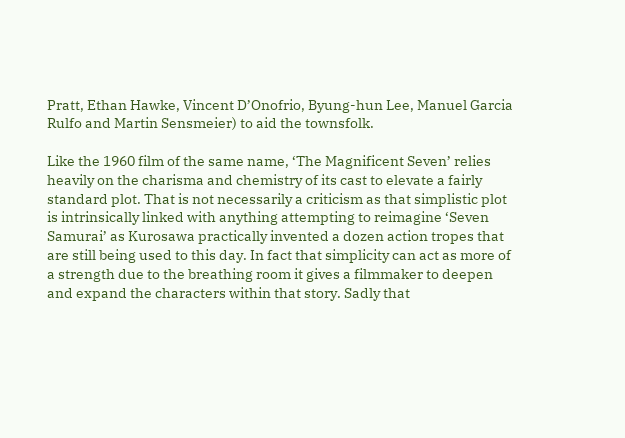Pratt, Ethan Hawke, Vincent D’Onofrio, Byung-hun Lee, Manuel Garcia Rulfo and Martin Sensmeier) to aid the townsfolk.

Like the 1960 film of the same name, ‘The Magnificent Seven’ relies heavily on the charisma and chemistry of its cast to elevate a fairly standard plot. That is not necessarily a criticism as that simplistic plot is intrinsically linked with anything attempting to reimagine ‘Seven Samurai’ as Kurosawa practically invented a dozen action tropes that are still being used to this day. In fact that simplicity can act as more of a strength due to the breathing room it gives a filmmaker to deepen and expand the characters within that story. Sadly that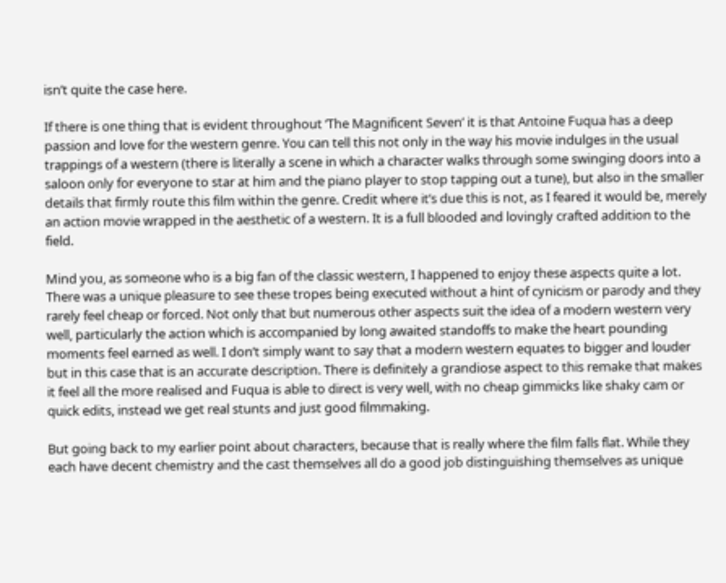isn’t quite the case here.

If there is one thing that is evident throughout ‘The Magnificent Seven’ it is that Antoine Fuqua has a deep passion and love for the western genre. You can tell this not only in the way his movie indulges in the usual trappings of a western (there is literally a scene in which a character walks through some swinging doors into a saloon only for everyone to star at him and the piano player to stop tapping out a tune), but also in the smaller details that firmly route this film within the genre. Credit where it’s due this is not, as I feared it would be, merely an action movie wrapped in the aesthetic of a western. It is a full blooded and lovingly crafted addition to the field.

Mind you, as someone who is a big fan of the classic western, I happened to enjoy these aspects quite a lot. There was a unique pleasure to see these tropes being executed without a hint of cynicism or parody and they rarely feel cheap or forced. Not only that but numerous other aspects suit the idea of a modern western very well, particularly the action which is accompanied by long awaited standoffs to make the heart pounding moments feel earned as well. I don’t simply want to say that a modern western equates to bigger and louder but in this case that is an accurate description. There is definitely a grandiose aspect to this remake that makes it feel all the more realised and Fuqua is able to direct is very well, with no cheap gimmicks like shaky cam or quick edits, instead we get real stunts and just good filmmaking.

But going back to my earlier point about characters, because that is really where the film falls flat. While they each have decent chemistry and the cast themselves all do a good job distinguishing themselves as unique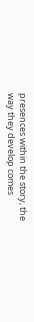presences within the story, the way they develop comes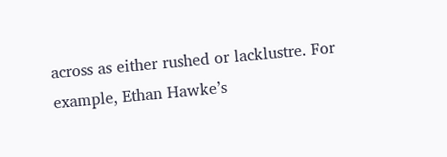across as either rushed or lacklustre. For example, Ethan Hawke’s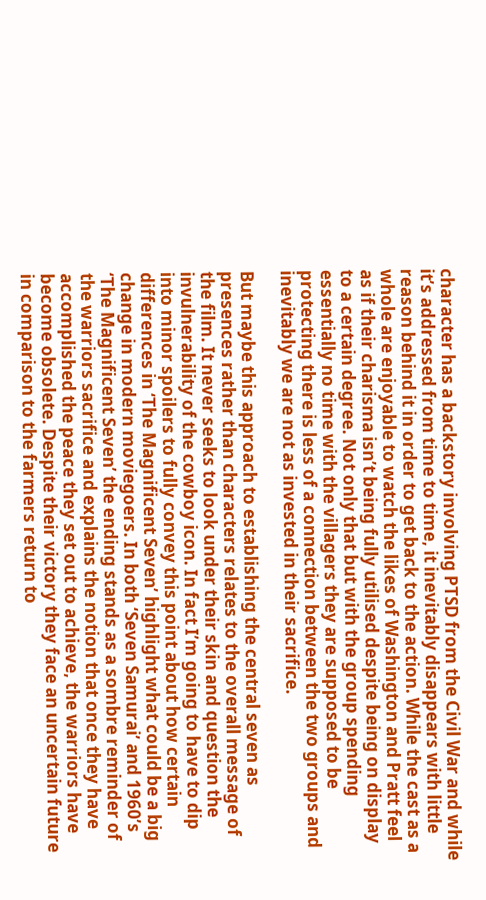character has a backstory involving PTSD from the Civil War and while it’s addressed from time to time, it inevitably disappears with little reason behind it in order to get back to the action. While the cast as a whole are enjoyable to watch the likes of Washington and Pratt feel as if their charisma isn’t being fully utilised despite being on display to a certain degree. Not only that but with the group spending essentially no time with the villagers they are supposed to be protecting there is less of a connection between the two groups and inevitably we are not as invested in their sacrifice.

But maybe this approach to establishing the central seven as presences rather than characters relates to the overall message of the film. It never seeks to look under their skin and question the invulnerability of the cowboy icon. In fact I’m going to have to dip into minor spoilers to fully convey this point about how certain differences in ‘The Magnificent Seven’ highlight what could be a big change in modern moviegoers. In both ‘Seven Samurai’ and 1960’s ‘The Magnificent Seven’ the ending stands as a sombre reminder of the warriors sacrifice and explains the notion that once they have accomplished the peace they set out to achieve, the warriors have become obsolete. Despite their victory they face an uncertain future in comparison to the farmers return to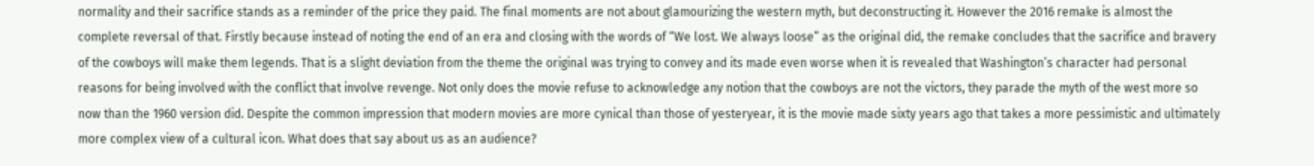normality and their sacrifice stands as a reminder of the price they paid. The final moments are not about glamourizing the western myth, but deconstructing it. However the 2016 remake is almost the complete reversal of that. Firstly because instead of noting the end of an era and closing with the words of “We lost. We always loose” as the original did, the remake concludes that the sacrifice and bravery of the cowboys will make them legends. That is a slight deviation from the theme the original was trying to convey and its made even worse when it is revealed that Washington’s character had personal reasons for being involved with the conflict that involve revenge. Not only does the movie refuse to acknowledge any notion that the cowboys are not the victors, they parade the myth of the west more so now than the 1960 version did. Despite the common impression that modern movies are more cynical than those of yesteryear, it is the movie made sixty years ago that takes a more pessimistic and ultimately more complex view of a cultural icon. What does that say about us as an audience?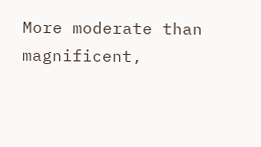More moderate than magnificent,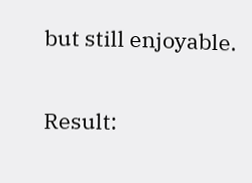but still enjoyable.

Result: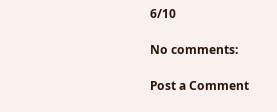6/10

No comments:

Post a Comment